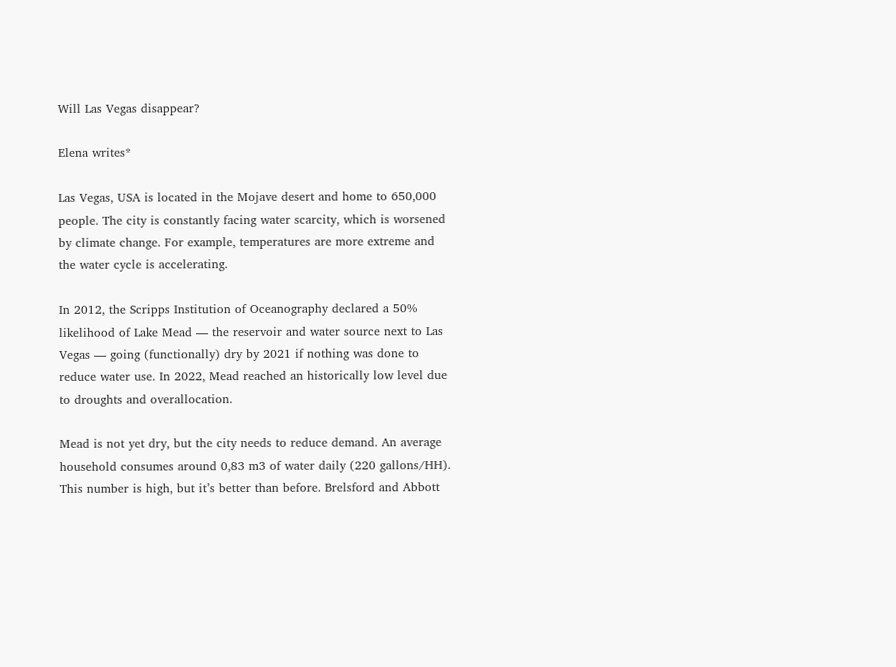Will Las Vegas disappear?

Elena writes*

Las Vegas, USA is located in the Mojave desert and home to 650,000 people. The city is constantly facing water scarcity, which is worsened by climate change. For example, temperatures are more extreme and the water cycle is accelerating.

In 2012, the Scripps Institution of Oceanography declared a 50% likelihood of Lake Mead — the reservoir and water source next to Las Vegas — going (functionally) dry by 2021 if nothing was done to reduce water use. In 2022, Mead reached an historically low level due to droughts and overallocation.

Mead is not yet dry, but the city needs to reduce demand. An average household consumes around 0,83 m3 of water daily (220 gallons/HH). This number is high, but it’s better than before. Brelsford and Abbott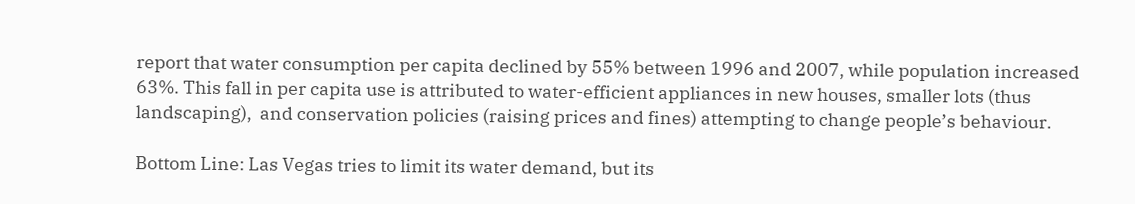report that water consumption per capita declined by 55% between 1996 and 2007, while population increased 63%. This fall in per capita use is attributed to water-efficient appliances in new houses, smaller lots (thus landscaping),  and conservation policies (raising prices and fines) attempting to change people’s behaviour.

Bottom Line: Las Vegas tries to limit its water demand, but its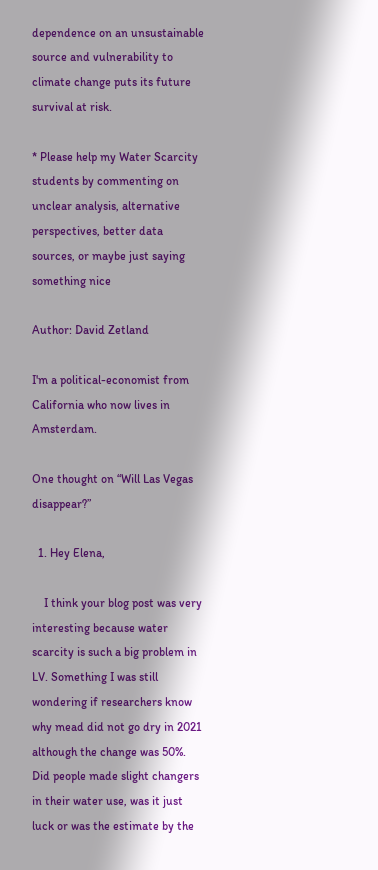dependence on an unsustainable source and vulnerability to climate change puts its future survival at risk.

* Please help my Water Scarcity students by commenting on unclear analysis, alternative perspectives, better data sources, or maybe just saying something nice

Author: David Zetland

I'm a political-economist from California who now lives in Amsterdam.

One thought on “Will Las Vegas disappear?”

  1. Hey Elena,

    I think your blog post was very interesting because water scarcity is such a big problem in LV. Something I was still wondering if researchers know why mead did not go dry in 2021 although the change was 50%. Did people made slight changers in their water use, was it just luck or was the estimate by the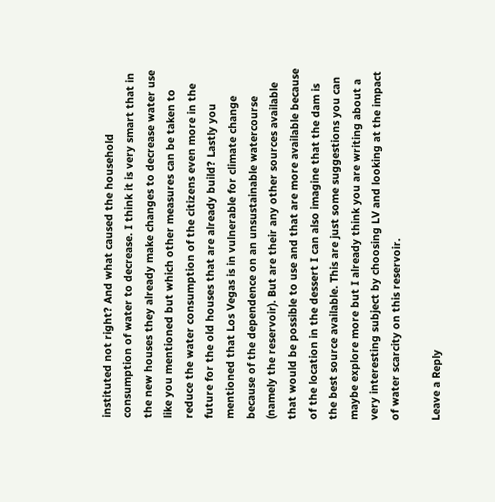instituted not right? And what caused the household consumption of water to decrease. I think it is very smart that in the new houses they already make changes to decrease water use like you mentioned but which other measures can be taken to reduce the water consumption of the citizens even more in the future for the old houses that are already build? Lastly you mentioned that Los Vegas is in vulnerable for climate change because of the dependence on an unsustainable watercourse (namely the reservoir). But are their any other sources available that would be possible to use and that are more available because of the location in the dessert I can also imagine that the dam is the best source available. This are just some suggestions you can maybe explore more but I already think you are writing about a very interesting subject by choosing LV and looking at the impact of water scarcity on this reservoir.

Leave a Reply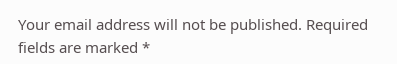Your email address will not be published. Required fields are marked *